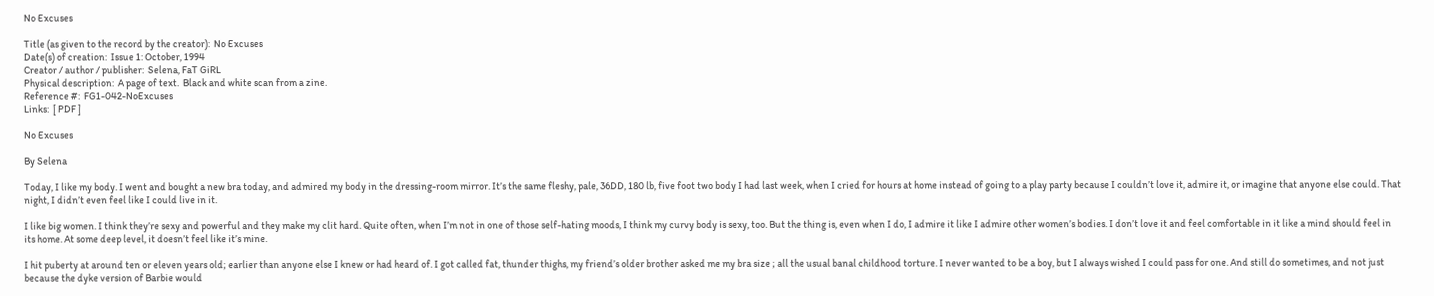No Excuses

Title (as given to the record by the creator):  No Excuses
Date(s) of creation:  Issue 1: October, 1994
Creator / author / publisher:  Selena, FaT GiRL
Physical description:  A page of text.  Black and white scan from a zine.
Reference #:  FG1-042-NoExcuses
Links:  [ PDF ]

No Excuses

By Selena

Today, I like my body. I went and bought a new bra today, and admired my body in the dressing-room mirror. It’s the same fleshy, pale, 36DD, 180 lb, five foot two body I had last week, when I cried for hours at home instead of going to a play party because I couldn’t love it, admire it, or imagine that anyone else could. That night, I didn’t even feel like I could live in it.

I like big women. I think they’re sexy and powerful and they make my clit hard. Quite often, when I’m not in one of those self-hating moods, I think my curvy body is sexy, too. But the thing is, even when I do, I admire it like I admire other women’s bodies. I don’t love it and feel comfortable in it like a mind should feel in its home. At some deep level, it doesn’t feel like it’s mine.

I hit puberty at around ten or eleven years old; earlier than anyone else I knew or had heard of. I got called fat, thunder thighs, my friend’s older brother asked me my bra size ; all the usual banal childhood torture. I never wanted to be a boy, but I always wished I could pass for one. And still do sometimes, and not just because the dyke version of Barbie would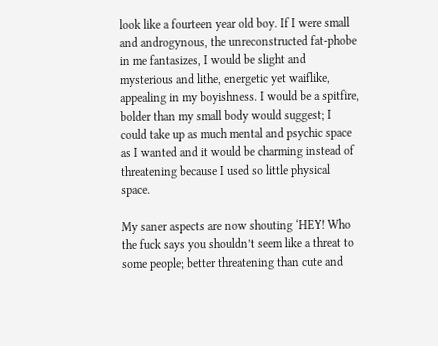look like a fourteen year old boy. If I were small and androgynous, the unreconstructed fat-phobe in me fantasizes, I would be slight and mysterious and lithe, energetic yet waiflike, appealing in my boyishness. I would be a spitfire, bolder than my small body would suggest; I could take up as much mental and psychic space as I wanted and it would be charming instead of threatening because I used so little physical space.

My saner aspects are now shouting ‘HEY! Who the fuck says you shouldn’t seem like a threat to some people; better threatening than cute and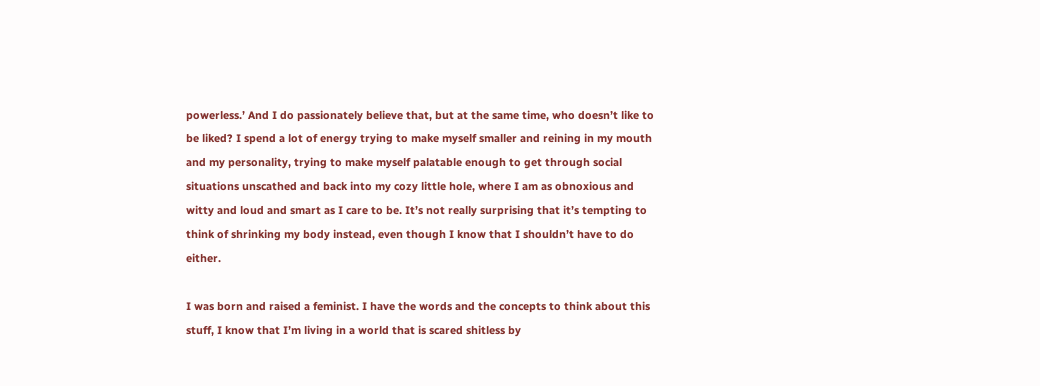powerless.’ And I do passionately believe that, but at the same time, who doesn’t like to be liked? I spend a lot of energy trying to make myself smaller and reining in my mouth and my personality, trying to make myself palatable enough to get through social situations unscathed and back into my cozy little hole, where I am as obnoxious and witty and loud and smart as I care to be. It’s not really surprising that it’s tempting to think of shrinking my body instead, even though I know that I shouldn’t have to do either.

I was born and raised a feminist. I have the words and the concepts to think about this stuff, I know that I’m living in a world that is scared shitless by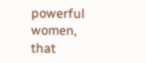powerful women, that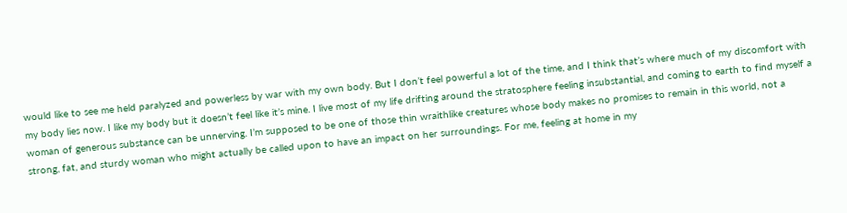would like to see me held paralyzed and powerless by war with my own body. But I don’t feel powerful a lot of the time, and I think that’s where much of my discomfort with my body lies now. I like my body but it doesn’t feel like it’s mine. I live most of my life drifting around the stratosphere feeling insubstantial, and coming to earth to find myself a woman of generous substance can be unnerving. I’m supposed to be one of those thin wraithlike creatures whose body makes no promises to remain in this world, not a strong, fat, and sturdy woman who might actually be called upon to have an impact on her surroundings. For me, feeling at home in my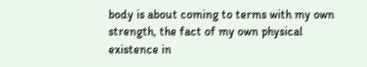body is about coming to terms with my own strength, the fact of my own physical existence in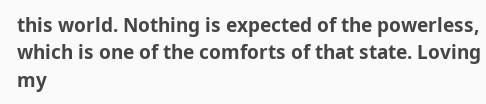this world. Nothing is expected of the powerless, which is one of the comforts of that state. Loving my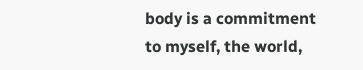body is a commitment to myself, the world,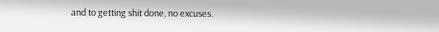and to getting shit done, no excuses.